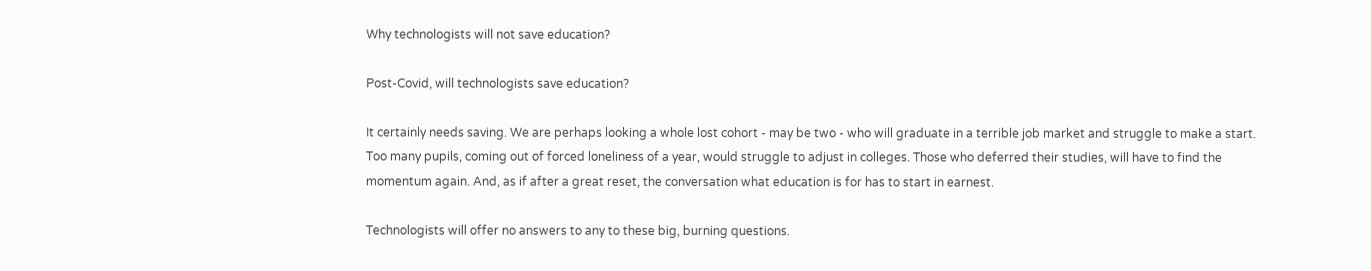Why technologists will not save education?

Post-Covid, will technologists save education?

It certainly needs saving. We are perhaps looking a whole lost cohort - may be two - who will graduate in a terrible job market and struggle to make a start. Too many pupils, coming out of forced loneliness of a year, would struggle to adjust in colleges. Those who deferred their studies, will have to find the momentum again. And, as if after a great reset, the conversation what education is for has to start in earnest.

Technologists will offer no answers to any to these big, burning questions.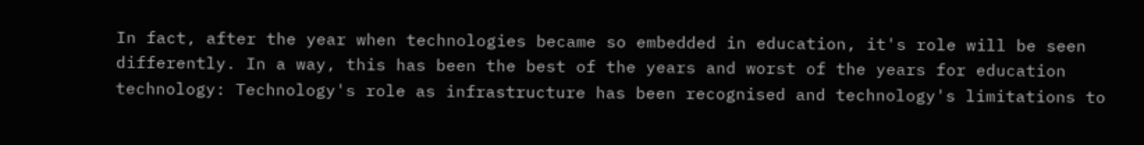In fact, after the year when technologies became so embedded in education, it's role will be seen differently. In a way, this has been the best of the years and worst of the years for education technology: Technology's role as infrastructure has been recognised and technology's limitations to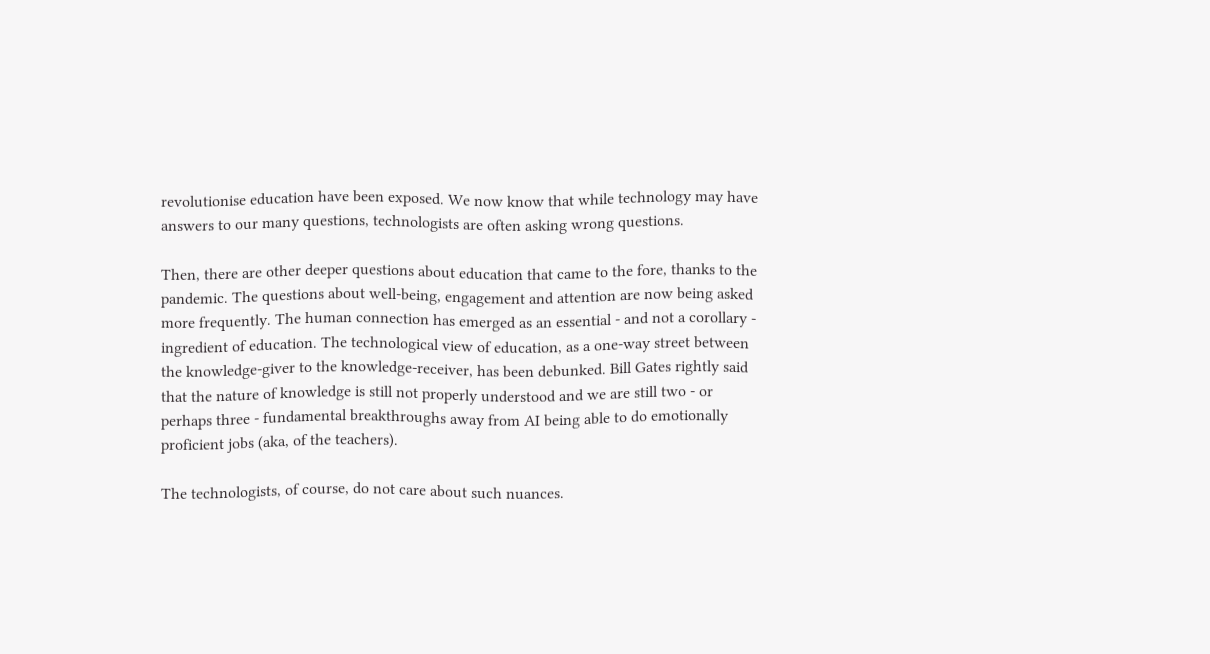revolutionise education have been exposed. We now know that while technology may have answers to our many questions, technologists are often asking wrong questions.

Then, there are other deeper questions about education that came to the fore, thanks to the pandemic. The questions about well-being, engagement and attention are now being asked more frequently. The human connection has emerged as an essential - and not a corollary - ingredient of education. The technological view of education, as a one-way street between the knowledge-giver to the knowledge-receiver, has been debunked. Bill Gates rightly said that the nature of knowledge is still not properly understood and we are still two - or perhaps three - fundamental breakthroughs away from AI being able to do emotionally proficient jobs (aka, of the teachers).

The technologists, of course, do not care about such nuances.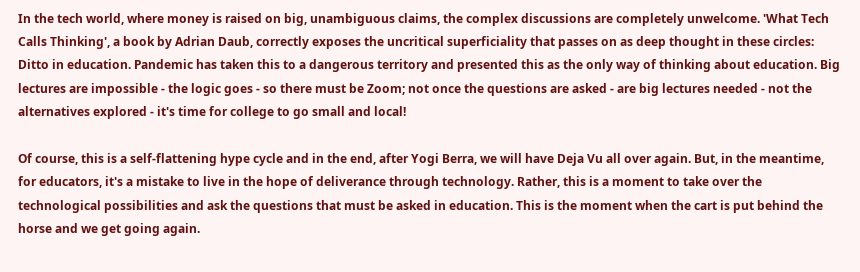In the tech world, where money is raised on big, unambiguous claims, the complex discussions are completely unwelcome. 'What Tech Calls Thinking', a book by Adrian Daub, correctly exposes the uncritical superficiality that passes on as deep thought in these circles: Ditto in education. Pandemic has taken this to a dangerous territory and presented this as the only way of thinking about education. Big lectures are impossible - the logic goes - so there must be Zoom; not once the questions are asked - are big lectures needed - not the alternatives explored - it's time for college to go small and local!

Of course, this is a self-flattening hype cycle and in the end, after Yogi Berra, we will have Deja Vu all over again. But, in the meantime, for educators, it's a mistake to live in the hope of deliverance through technology. Rather, this is a moment to take over the technological possibilities and ask the questions that must be asked in education. This is the moment when the cart is put behind the horse and we get going again.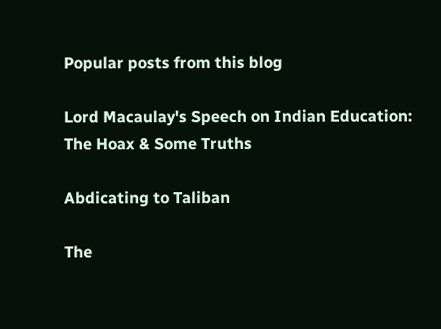Popular posts from this blog

Lord Macaulay's Speech on Indian Education: The Hoax & Some Truths

Abdicating to Taliban

The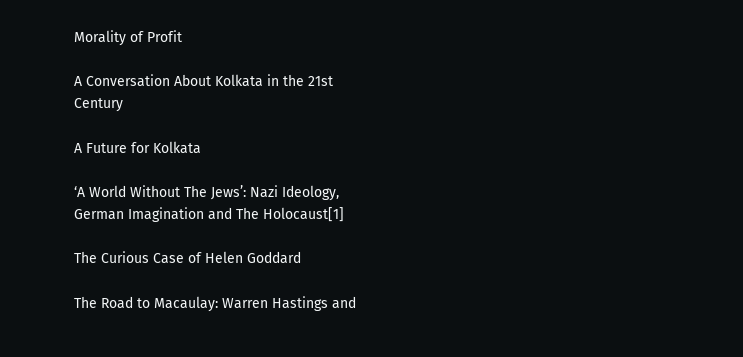Morality of Profit

A Conversation About Kolkata in the 21st Century

A Future for Kolkata

‘A World Without The Jews’: Nazi Ideology, German Imagination and The Holocaust[1]

The Curious Case of Helen Goddard

The Road to Macaulay: Warren Hastings and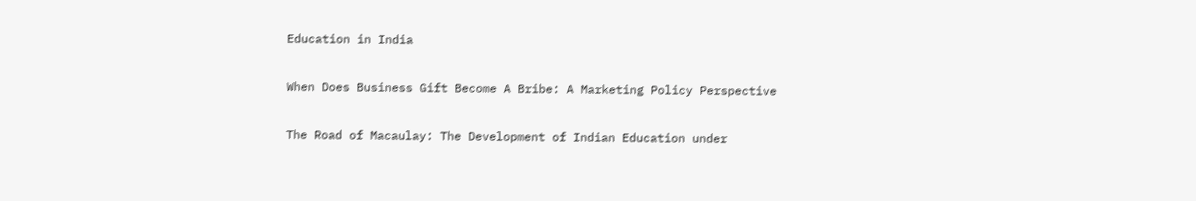Education in India

When Does Business Gift Become A Bribe: A Marketing Policy Perspective

The Road of Macaulay: The Development of Indian Education under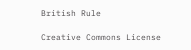British Rule

Creative Commons License